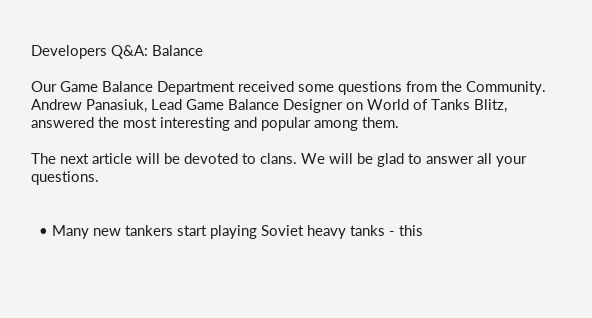Developers Q&A: Balance

Our Game Balance Department received some questions from the Community. Andrew Panasiuk, Lead Game Balance Designer on World of Tanks Blitz, answered the most interesting and popular among them.

The next article will be devoted to clans. We will be glad to answer all your questions.


  • Many new tankers start playing Soviet heavy tanks - this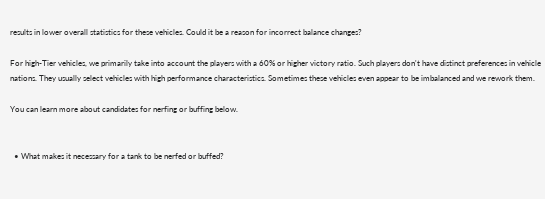results in lower overall statistics for these vehicles. Could it be a reason for incorrect balance changes?

For high-Tier vehicles, we primarily take into account the players with a 60% or higher victory ratio. Such players don't have distinct preferences in vehicle nations. They usually select vehicles with high performance characteristics. Sometimes these vehicles even appear to be imbalanced and we rework them.

You can learn more about candidates for nerfing or buffing below.


  • What makes it necessary for a tank to be nerfed or buffed?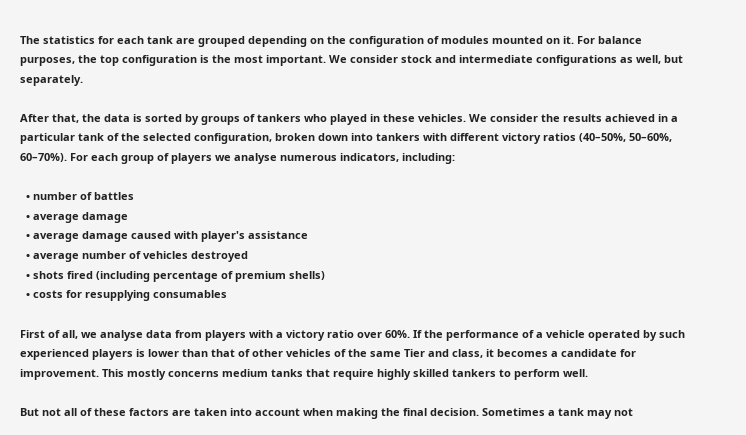The statistics for each tank are grouped depending on the configuration of modules mounted on it. For balance purposes, the top configuration is the most important. We consider stock and intermediate configurations as well, but separately.

After that, the data is sorted by groups of tankers who played in these vehicles. We consider the results achieved in a particular tank of the selected configuration, broken down into tankers with different victory ratios (40–50%, 50–60%, 60–70%). For each group of players we analyse numerous indicators, including:

  • number of battles
  • average damage
  • average damage caused with player's assistance
  • average number of vehicles destroyed
  • shots fired (including percentage of premium shells)
  • costs for resupplying consumables

First of all, we analyse data from players with a victory ratio over 60%. If the performance of a vehicle operated by such experienced players is lower than that of other vehicles of the same Tier and class, it becomes a candidate for improvement. This mostly concerns medium tanks that require highly skilled tankers to perform well.

But not all of these factors are taken into account when making the final decision. Sometimes a tank may not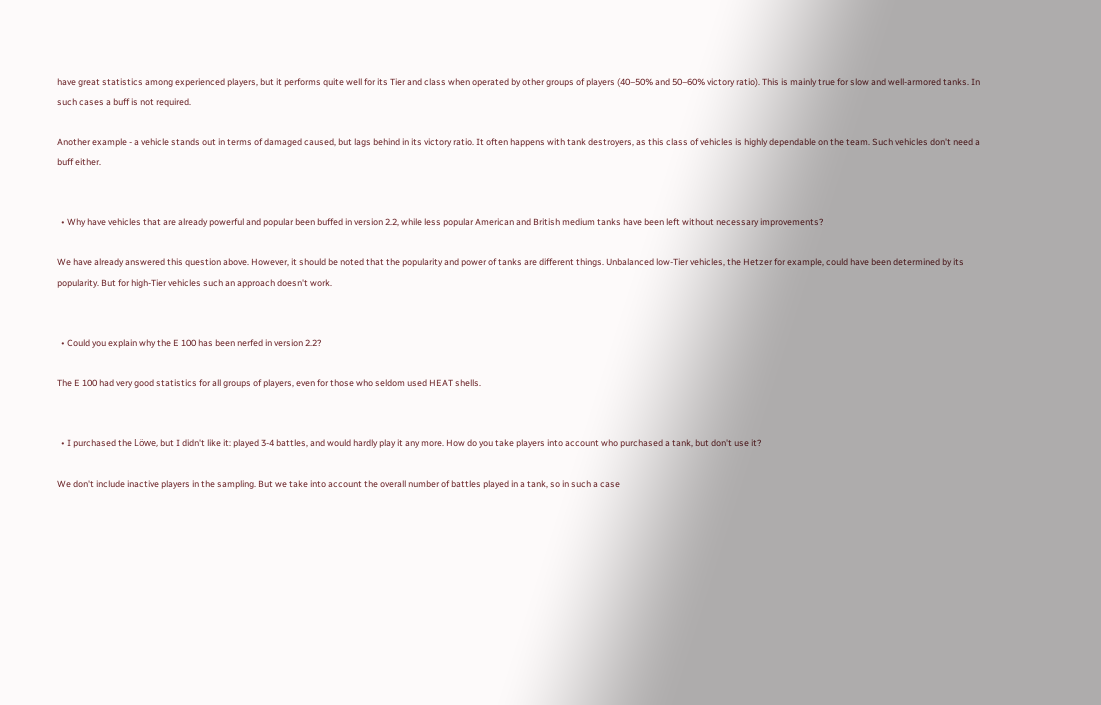have great statistics among experienced players, but it performs quite well for its Tier and class when operated by other groups of players (40–50% and 50–60% victory ratio). This is mainly true for slow and well-armored tanks. In such cases a buff is not required.

Another example - a vehicle stands out in terms of damaged caused, but lags behind in its victory ratio. It often happens with tank destroyers, as this class of vehicles is highly dependable on the team. Such vehicles don't need a buff either.


  • Why have vehicles that are already powerful and popular been buffed in version 2.2, while less popular American and British medium tanks have been left without necessary improvements?

We have already answered this question above. However, it should be noted that the popularity and power of tanks are different things. Unbalanced low-Tier vehicles, the Hetzer for example, could have been determined by its popularity. But for high-Tier vehicles such an approach doesn't work.


  • Could you explain why the E 100 has been nerfed in version 2.2?

The E 100 had very good statistics for all groups of players, even for those who seldom used HEAT shells.


  • I purchased the Löwe, but I didn't like it: played 3-4 battles, and would hardly play it any more. How do you take players into account who purchased a tank, but don't use it?

We don't include inactive players in the sampling. But we take into account the overall number of battles played in a tank, so in such a case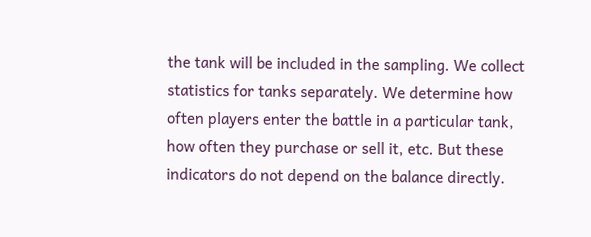the tank will be included in the sampling. We collect statistics for tanks separately. We determine how often players enter the battle in a particular tank, how often they purchase or sell it, etc. But these indicators do not depend on the balance directly.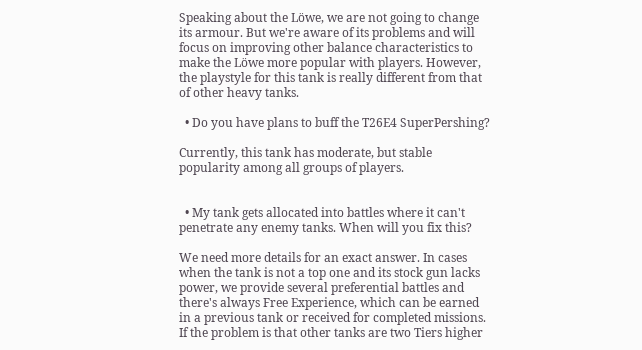Speaking about the Löwe, we are not going to change its armour. But we're aware of its problems and will focus on improving other balance characteristics to make the Löwe more popular with players. However, the playstyle for this tank is really different from that of other heavy tanks.

  • Do you have plans to buff the T26E4 SuperPershing?

Currently, this tank has moderate, but stable popularity among all groups of players.


  • My tank gets allocated into battles where it can't penetrate any enemy tanks. When will you fix this?

We need more details for an exact answer. In cases when the tank is not a top one and its stock gun lacks power, we provide several preferential battles and there's always Free Experience, which can be earned in a previous tank or received for completed missions. If the problem is that other tanks are two Tiers higher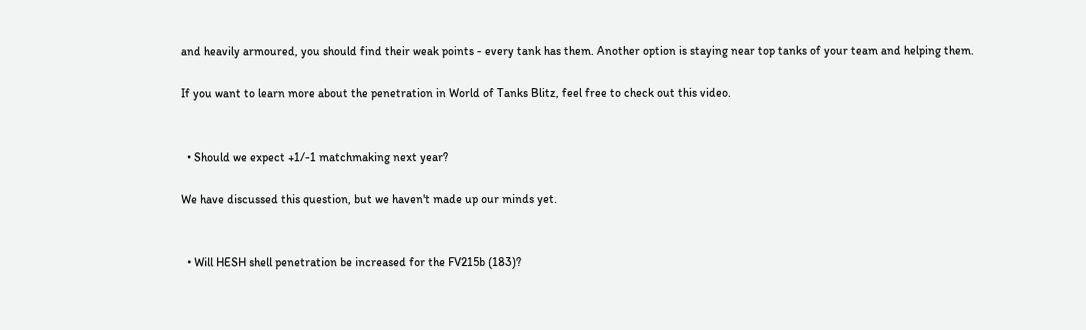and heavily armoured, you should find their weak points - every tank has them. Another option is staying near top tanks of your team and helping them.

If you want to learn more about the penetration in World of Tanks Blitz, feel free to check out this video.


  • Should we expect +1/-1 matchmaking next year?

We have discussed this question, but we haven't made up our minds yet.


  • Will HESH shell penetration be increased for the FV215b (183)?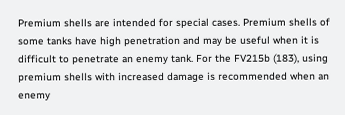Premium shells are intended for special cases. Premium shells of some tanks have high penetration and may be useful when it is difficult to penetrate an enemy tank. For the FV215b (183), using premium shells with increased damage is recommended when an enemy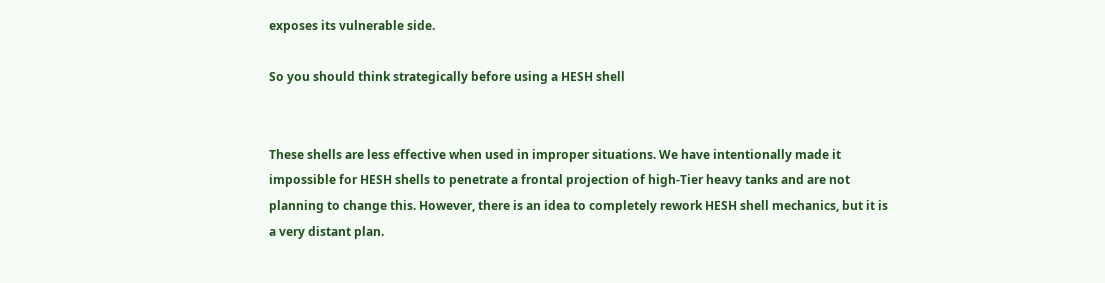exposes its vulnerable side.

So you should think strategically before using a HESH shell


These shells are less effective when used in improper situations. We have intentionally made it impossible for HESH shells to penetrate a frontal projection of high-Tier heavy tanks and are not planning to change this. However, there is an idea to completely rework HESH shell mechanics, but it is a very distant plan.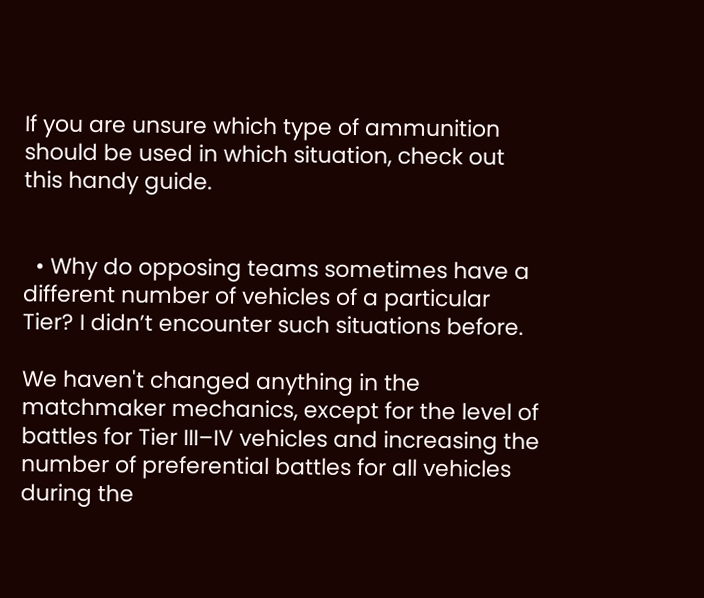If you are unsure which type of ammunition should be used in which situation, check out this handy guide.


  • Why do opposing teams sometimes have a different number of vehicles of a particular Tier? I didn’t encounter such situations before.

We haven't changed anything in the matchmaker mechanics, except for the level of battles for Tier III–IV vehicles and increasing the number of preferential battles for all vehicles during the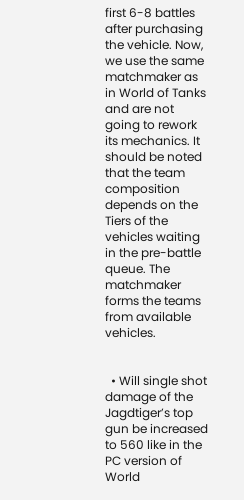first 6-8 battles after purchasing the vehicle. Now, we use the same matchmaker as in World of Tanks and are not going to rework its mechanics. It should be noted that the team composition depends on the Tiers of the vehicles waiting in the pre-battle queue. The matchmaker forms the teams from available vehicles.


  • Will single shot damage of the Jagdtiger’s top gun be increased to 560 like in the PC version of World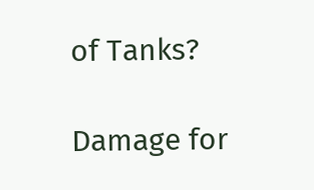of Tanks?

Damage for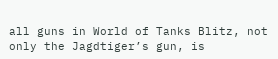all guns in World of Tanks Blitz, not only the Jagdtiger’s gun, is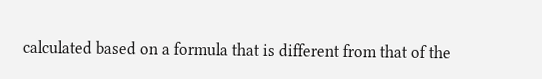calculated based on a formula that is different from that of the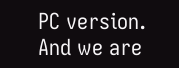PC version. And we are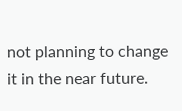not planning to change it in the near future.